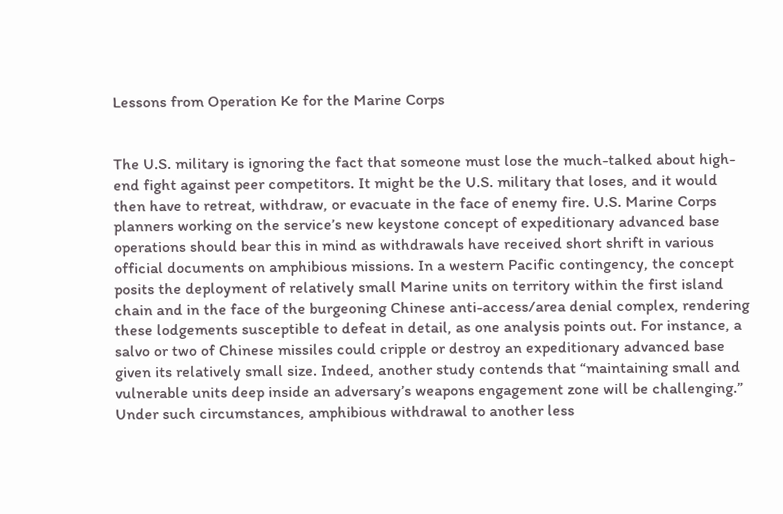Lessons from Operation Ke for the Marine Corps


The U.S. military is ignoring the fact that someone must lose the much-talked about high-end fight against peer competitors. It might be the U.S. military that loses, and it would then have to retreat, withdraw, or evacuate in the face of enemy fire. U.S. Marine Corps planners working on the service’s new keystone concept of expeditionary advanced base operations should bear this in mind as withdrawals have received short shrift in various official documents on amphibious missions. In a western Pacific contingency, the concept posits the deployment of relatively small Marine units on territory within the first island chain and in the face of the burgeoning Chinese anti-access/area denial complex, rendering these lodgements susceptible to defeat in detail, as one analysis points out. For instance, a salvo or two of Chinese missiles could cripple or destroy an expeditionary advanced base given its relatively small size. Indeed, another study contends that “maintaining small and vulnerable units deep inside an adversary’s weapons engagement zone will be challenging.” Under such circumstances, amphibious withdrawal to another less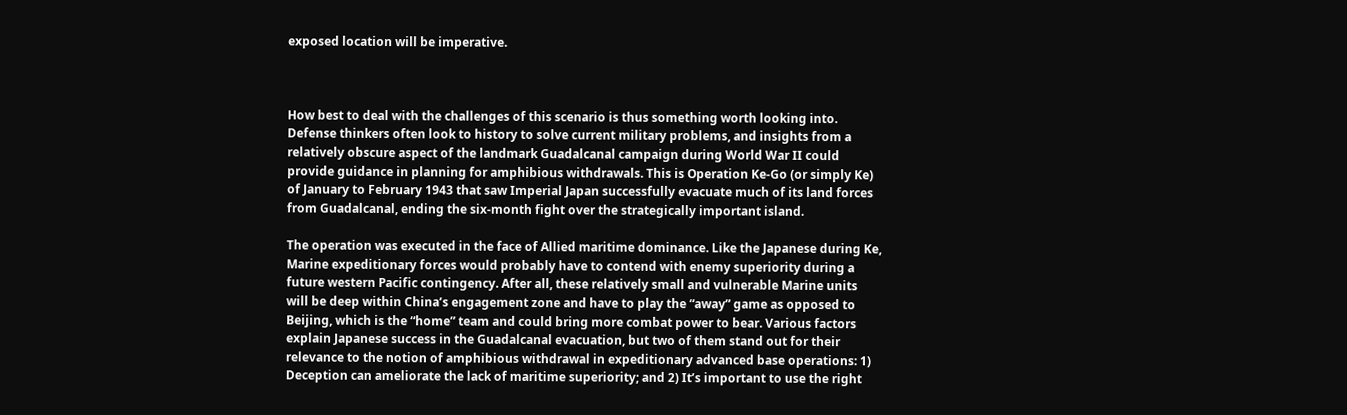exposed location will be imperative.



How best to deal with the challenges of this scenario is thus something worth looking into. Defense thinkers often look to history to solve current military problems, and insights from a relatively obscure aspect of the landmark Guadalcanal campaign during World War II could provide guidance in planning for amphibious withdrawals. This is Operation Ke-Go (or simply Ke) of January to February 1943 that saw Imperial Japan successfully evacuate much of its land forces from Guadalcanal, ending the six-month fight over the strategically important island.

The operation was executed in the face of Allied maritime dominance. Like the Japanese during Ke, Marine expeditionary forces would probably have to contend with enemy superiority during a future western Pacific contingency. After all, these relatively small and vulnerable Marine units will be deep within China’s engagement zone and have to play the “away” game as opposed to Beijing, which is the “home” team and could bring more combat power to bear. Various factors explain Japanese success in the Guadalcanal evacuation, but two of them stand out for their relevance to the notion of amphibious withdrawal in expeditionary advanced base operations: 1) Deception can ameliorate the lack of maritime superiority; and 2) It’s important to use the right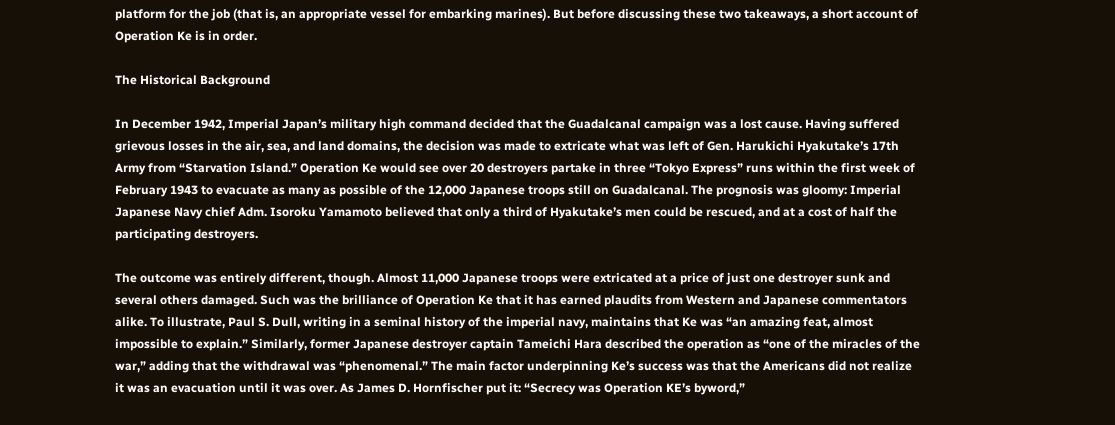platform for the job (that is, an appropriate vessel for embarking marines). But before discussing these two takeaways, a short account of Operation Ke is in order.

The Historical Background

In December 1942, Imperial Japan’s military high command decided that the Guadalcanal campaign was a lost cause. Having suffered grievous losses in the air, sea, and land domains, the decision was made to extricate what was left of Gen. Harukichi Hyakutake’s 17th Army from “Starvation Island.” Operation Ke would see over 20 destroyers partake in three “Tokyo Express” runs within the first week of February 1943 to evacuate as many as possible of the 12,000 Japanese troops still on Guadalcanal. The prognosis was gloomy: Imperial Japanese Navy chief Adm. Isoroku Yamamoto believed that only a third of Hyakutake’s men could be rescued, and at a cost of half the participating destroyers.

The outcome was entirely different, though. Almost 11,000 Japanese troops were extricated at a price of just one destroyer sunk and several others damaged. Such was the brilliance of Operation Ke that it has earned plaudits from Western and Japanese commentators alike. To illustrate, Paul S. Dull, writing in a seminal history of the imperial navy, maintains that Ke was “an amazing feat, almost impossible to explain.” Similarly, former Japanese destroyer captain Tameichi Hara described the operation as “one of the miracles of the war,” adding that the withdrawal was “phenomenal.” The main factor underpinning Ke’s success was that the Americans did not realize it was an evacuation until it was over. As James D. Hornfischer put it: “Secrecy was Operation KE’s byword,”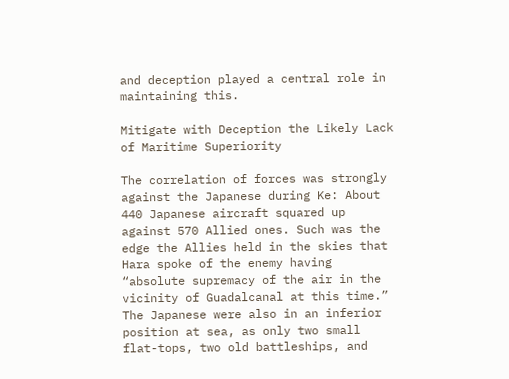and deception played a central role in maintaining this.

Mitigate with Deception the Likely Lack of Maritime Superiority

The correlation of forces was strongly against the Japanese during Ke: About 440 Japanese aircraft squared up against 570 Allied ones. Such was the edge the Allies held in the skies that Hara spoke of the enemy having “absolute supremacy of the air in the vicinity of Guadalcanal at this time.” The Japanese were also in an inferior position at sea, as only two small flat-tops, two old battleships, and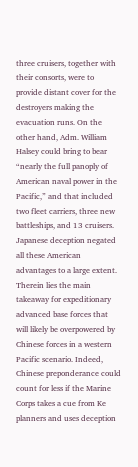three cruisers, together with their consorts, were to provide distant cover for the destroyers making the evacuation runs. On the other hand, Adm. William Halsey could bring to bear “nearly the full panoply of American naval power in the Pacific,” and that included two fleet carriers, three new battleships, and 13 cruisers. Japanese deception negated all these American advantages to a large extent. Therein lies the main takeaway for expeditionary advanced base forces that will likely be overpowered by Chinese forces in a western Pacific scenario. Indeed, Chinese preponderance could count for less if the Marine Corps takes a cue from Ke planners and uses deception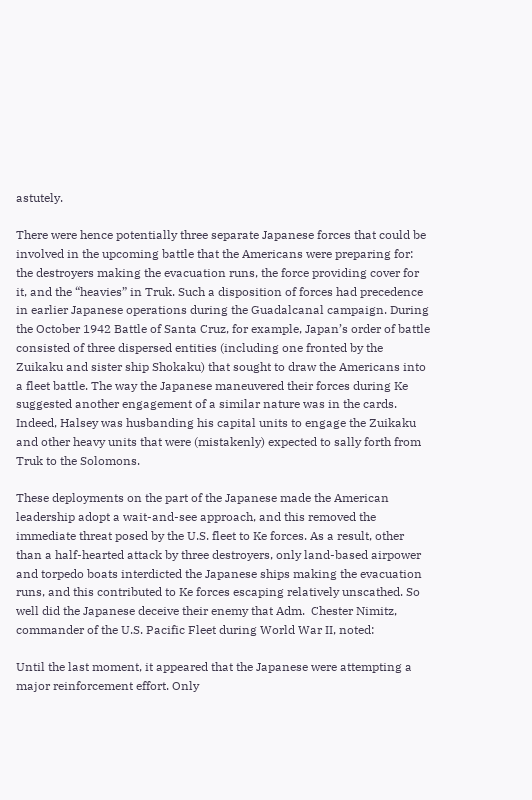astutely.

There were hence potentially three separate Japanese forces that could be involved in the upcoming battle that the Americans were preparing for: the destroyers making the evacuation runs, the force providing cover for it, and the “heavies” in Truk. Such a disposition of forces had precedence in earlier Japanese operations during the Guadalcanal campaign. During the October 1942 Battle of Santa Cruz, for example, Japan’s order of battle consisted of three dispersed entities (including one fronted by the Zuikaku and sister ship Shokaku) that sought to draw the Americans into a fleet battle. The way the Japanese maneuvered their forces during Ke suggested another engagement of a similar nature was in the cards. Indeed, Halsey was husbanding his capital units to engage the Zuikaku and other heavy units that were (mistakenly) expected to sally forth from Truk to the Solomons.

These deployments on the part of the Japanese made the American leadership adopt a wait-and-see approach, and this removed the immediate threat posed by the U.S. fleet to Ke forces. As a result, other than a half-hearted attack by three destroyers, only land-based airpower and torpedo boats interdicted the Japanese ships making the evacuation runs, and this contributed to Ke forces escaping relatively unscathed. So well did the Japanese deceive their enemy that Adm.  Chester Nimitz, commander of the U.S. Pacific Fleet during World War II, noted:

Until the last moment, it appeared that the Japanese were attempting a major reinforcement effort. Only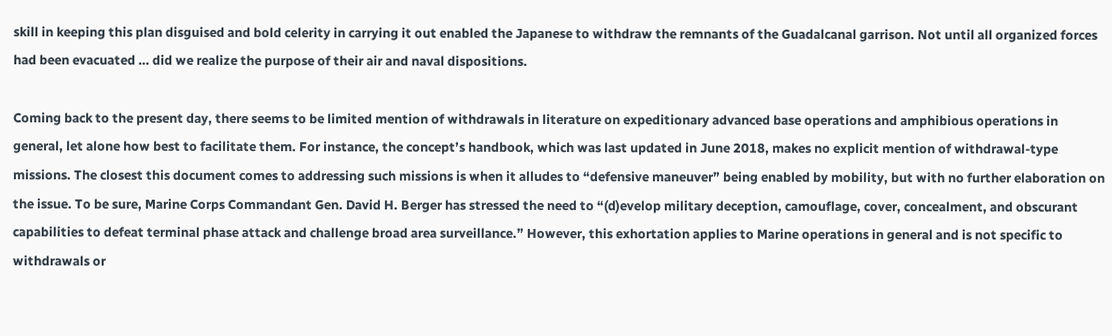skill in keeping this plan disguised and bold celerity in carrying it out enabled the Japanese to withdraw the remnants of the Guadalcanal garrison. Not until all organized forces had been evacuated … did we realize the purpose of their air and naval dispositions.

Coming back to the present day, there seems to be limited mention of withdrawals in literature on expeditionary advanced base operations and amphibious operations in general, let alone how best to facilitate them. For instance, the concept’s handbook, which was last updated in June 2018, makes no explicit mention of withdrawal-type missions. The closest this document comes to addressing such missions is when it alludes to “defensive maneuver” being enabled by mobility, but with no further elaboration on the issue. To be sure, Marine Corps Commandant Gen. David H. Berger has stressed the need to “(d)evelop military deception, camouflage, cover, concealment, and obscurant capabilities to defeat terminal phase attack and challenge broad area surveillance.” However, this exhortation applies to Marine operations in general and is not specific to withdrawals or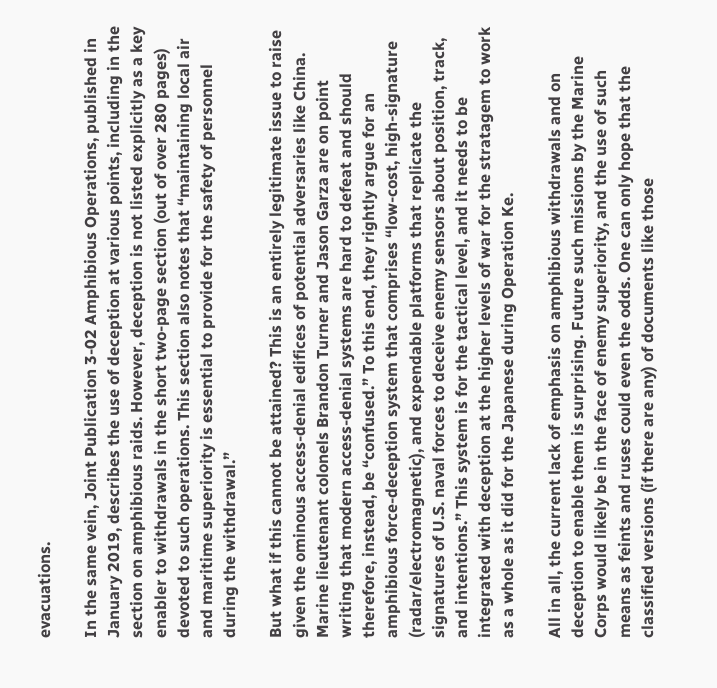evacuations.

In the same vein, Joint Publication 3-02 Amphibious Operations, published in January 2019, describes the use of deception at various points, including in the section on amphibious raids. However, deception is not listed explicitly as a key enabler to withdrawals in the short two-page section (out of over 280 pages) devoted to such operations. This section also notes that “maintaining local air and maritime superiority is essential to provide for the safety of personnel during the withdrawal.”

But what if this cannot be attained? This is an entirely legitimate issue to raise given the ominous access-denial edifices of potential adversaries like China. Marine lieutenant colonels Brandon Turner and Jason Garza are on point writing that modern access-denial systems are hard to defeat and should therefore, instead, be “confused.” To this end, they rightly argue for an amphibious force-deception system that comprises “low-cost, high-signature (radar/electromagnetic), and expendable platforms that replicate the signatures of U.S. naval forces to deceive enemy sensors about position, track, and intentions.” This system is for the tactical level, and it needs to be integrated with deception at the higher levels of war for the stratagem to work as a whole as it did for the Japanese during Operation Ke.

All in all, the current lack of emphasis on amphibious withdrawals and on deception to enable them is surprising. Future such missions by the Marine Corps would likely be in the face of enemy superiority, and the use of such means as feints and ruses could even the odds. One can only hope that the classified versions (if there are any) of documents like those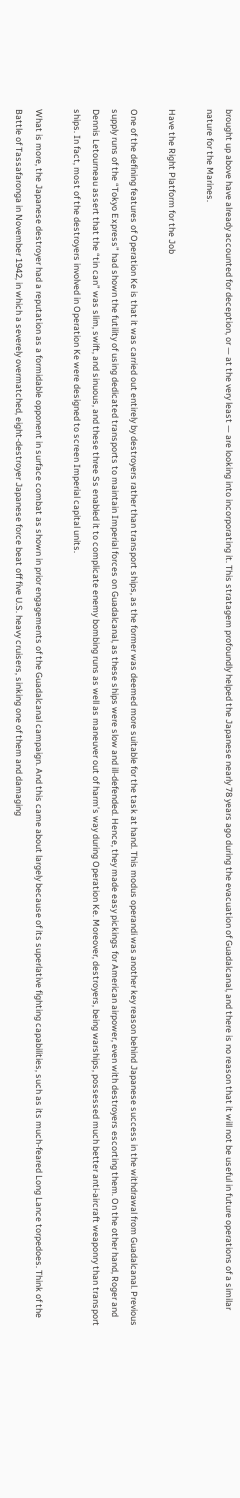brought up above have already accounted for deception, or — at the very least — are looking into incorporating it. This stratagem profoundly helped the Japanese nearly 78 years ago during the evacuation of Guadalcanal, and there is no reason that it will not be useful in future operations of a similar nature for the Marines.

Have the Right Platform for the Job

One of the defining features of Operation Ke is that it was carried out entirely by destroyers rather than transport ships, as the former was deemed more suitable for the task at hand. This modus operandi was another key reason behind Japanese success in the withdrawal from Guadalcanal. Previous supply runs of the “Tokyo Express” had shown the futility of using dedicated transports to maintain Imperial forces on Guadalcanal, as these ships were slow and ill-defended. Hence, they made easy pickings for American airpower, even with destroyers escorting them. On the other hand, Roger and Dennis Letourneau assert that the “tin can” was slim, swift, and sinuous, and these three Ss enabled it to complicate enemy bombing runs as well as maneuver out of harm’s way during Operation Ke. Moreover, destroyers, being warships, possessed much better anti-aircraft weaponry than transport ships. In fact, most of the destroyers involved in Operation Ke were designed to screen Imperial capital units.

What is more, the Japanese destroyer had a reputation as a formidable opponent in surface combat as shown in prior engagements of the Guadalcanal campaign. And this came about largely because of its superlative fighting capabilities, such as its much-feared Long Lance torpedoes. Think of the Battle of Tassafaronga in November 1942, in which a severely overmatched, eight-destroyer Japanese force beat off five U.S. heavy cruisers, sinking one of them and damaging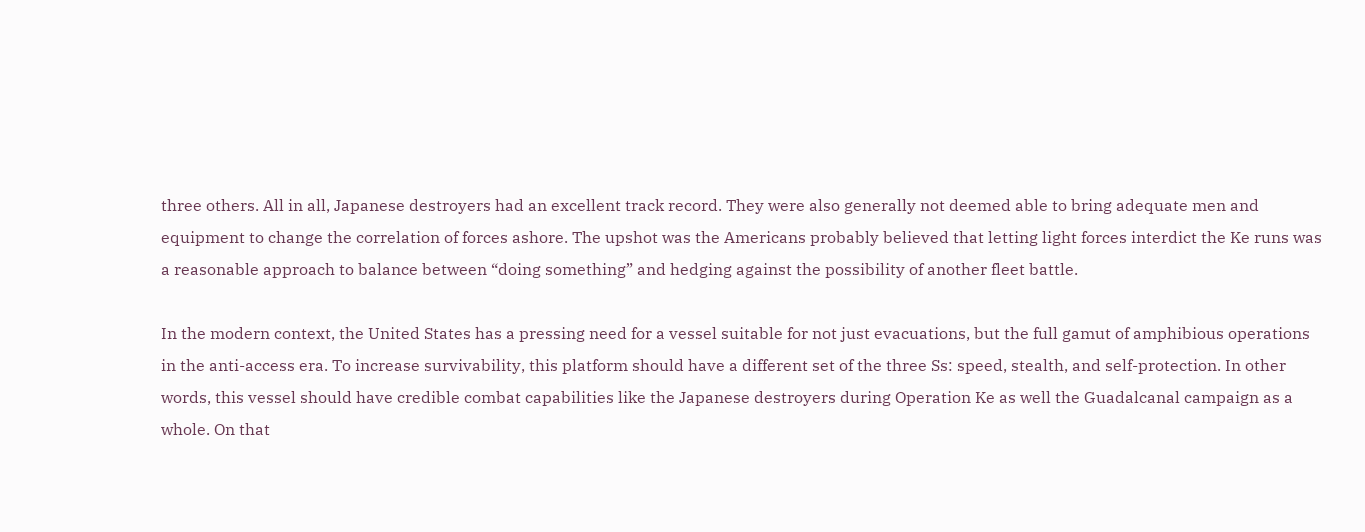three others. All in all, Japanese destroyers had an excellent track record. They were also generally not deemed able to bring adequate men and equipment to change the correlation of forces ashore. The upshot was the Americans probably believed that letting light forces interdict the Ke runs was a reasonable approach to balance between “doing something” and hedging against the possibility of another fleet battle.

In the modern context, the United States has a pressing need for a vessel suitable for not just evacuations, but the full gamut of amphibious operations in the anti-access era. To increase survivability, this platform should have a different set of the three Ss: speed, stealth, and self-protection. In other words, this vessel should have credible combat capabilities like the Japanese destroyers during Operation Ke as well the Guadalcanal campaign as a whole. On that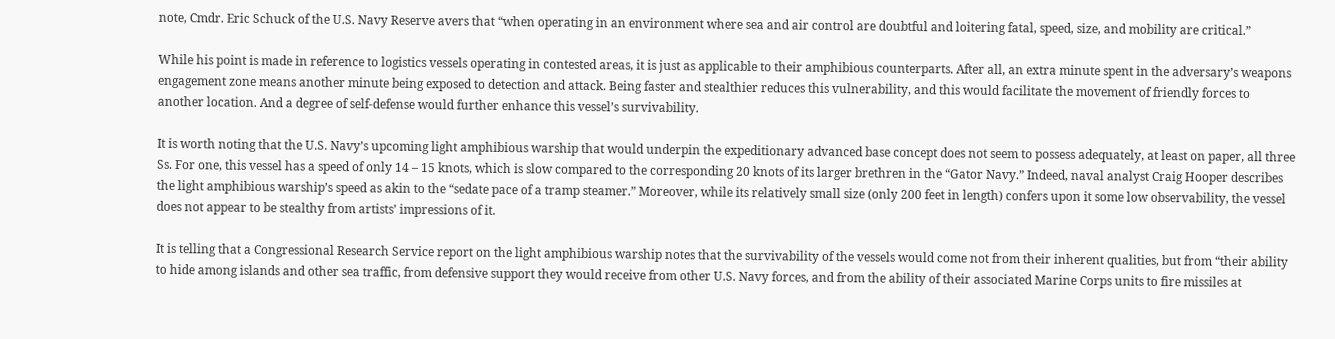note, Cmdr. Eric Schuck of the U.S. Navy Reserve avers that “when operating in an environment where sea and air control are doubtful and loitering fatal, speed, size, and mobility are critical.”

While his point is made in reference to logistics vessels operating in contested areas, it is just as applicable to their amphibious counterparts. After all, an extra minute spent in the adversary’s weapons engagement zone means another minute being exposed to detection and attack. Being faster and stealthier reduces this vulnerability, and this would facilitate the movement of friendly forces to another location. And a degree of self-defense would further enhance this vessel’s survivability.

It is worth noting that the U.S. Navy’s upcoming light amphibious warship that would underpin the expeditionary advanced base concept does not seem to possess adequately, at least on paper, all three Ss. For one, this vessel has a speed of only 14 – 15 knots, which is slow compared to the corresponding 20 knots of its larger brethren in the “Gator Navy.” Indeed, naval analyst Craig Hooper describes the light amphibious warship’s speed as akin to the “sedate pace of a tramp steamer.” Moreover, while its relatively small size (only 200 feet in length) confers upon it some low observability, the vessel does not appear to be stealthy from artists’ impressions of it.

It is telling that a Congressional Research Service report on the light amphibious warship notes that the survivability of the vessels would come not from their inherent qualities, but from “their ability to hide among islands and other sea traffic, from defensive support they would receive from other U.S. Navy forces, and from the ability of their associated Marine Corps units to fire missiles at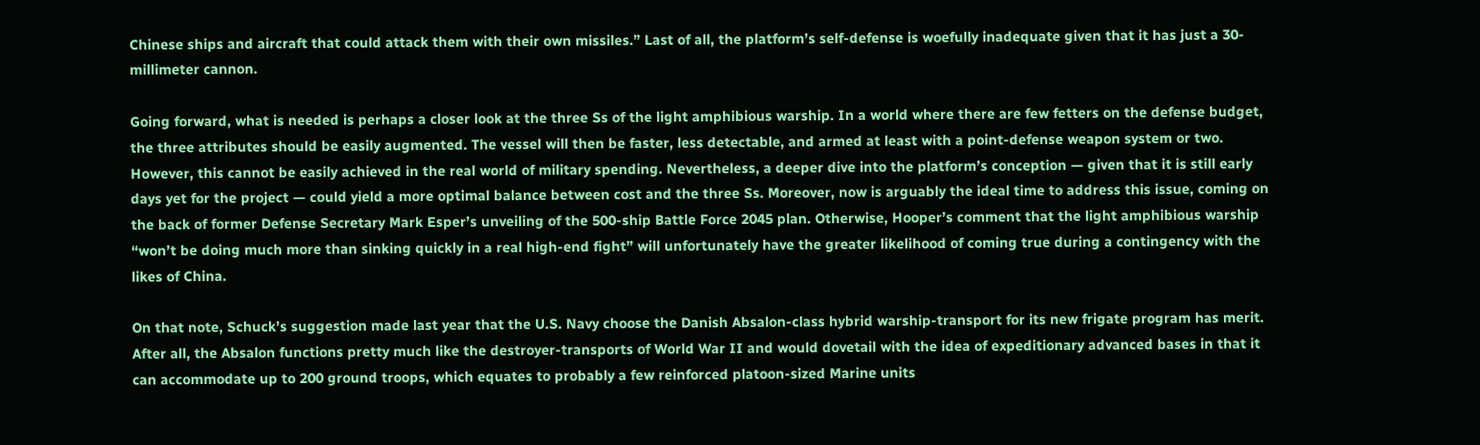Chinese ships and aircraft that could attack them with their own missiles.” Last of all, the platform’s self-defense is woefully inadequate given that it has just a 30-millimeter cannon.

Going forward, what is needed is perhaps a closer look at the three Ss of the light amphibious warship. In a world where there are few fetters on the defense budget, the three attributes should be easily augmented. The vessel will then be faster, less detectable, and armed at least with a point-defense weapon system or two. However, this cannot be easily achieved in the real world of military spending. Nevertheless, a deeper dive into the platform’s conception — given that it is still early days yet for the project — could yield a more optimal balance between cost and the three Ss. Moreover, now is arguably the ideal time to address this issue, coming on the back of former Defense Secretary Mark Esper’s unveiling of the 500-ship Battle Force 2045 plan. Otherwise, Hooper’s comment that the light amphibious warship “won’t be doing much more than sinking quickly in a real high-end fight” will unfortunately have the greater likelihood of coming true during a contingency with the likes of China.

On that note, Schuck’s suggestion made last year that the U.S. Navy choose the Danish Absalon-class hybrid warship-transport for its new frigate program has merit. After all, the Absalon functions pretty much like the destroyer-transports of World War II and would dovetail with the idea of expeditionary advanced bases in that it can accommodate up to 200 ground troops, which equates to probably a few reinforced platoon-sized Marine units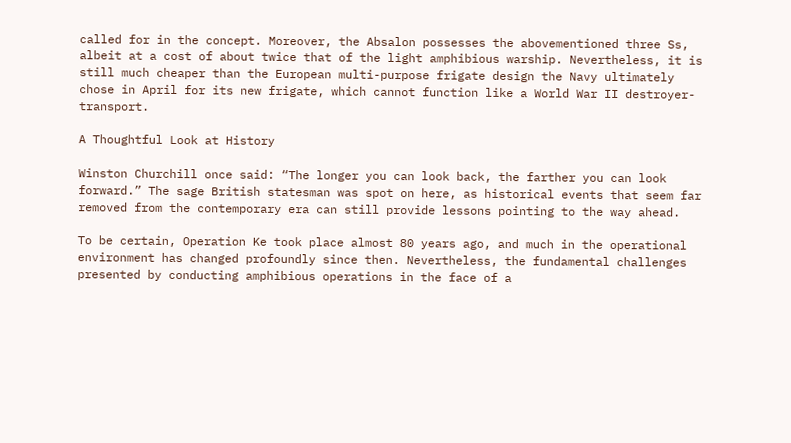called for in the concept. Moreover, the Absalon possesses the abovementioned three Ss, albeit at a cost of about twice that of the light amphibious warship. Nevertheless, it is still much cheaper than the European multi-purpose frigate design the Navy ultimately chose in April for its new frigate, which cannot function like a World War II destroyer-transport.

A Thoughtful Look at History

Winston Churchill once said: “The longer you can look back, the farther you can look forward.” The sage British statesman was spot on here, as historical events that seem far removed from the contemporary era can still provide lessons pointing to the way ahead.

To be certain, Operation Ke took place almost 80 years ago, and much in the operational environment has changed profoundly since then. Nevertheless, the fundamental challenges presented by conducting amphibious operations in the face of a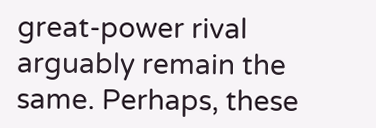great-power rival arguably remain the same. Perhaps, these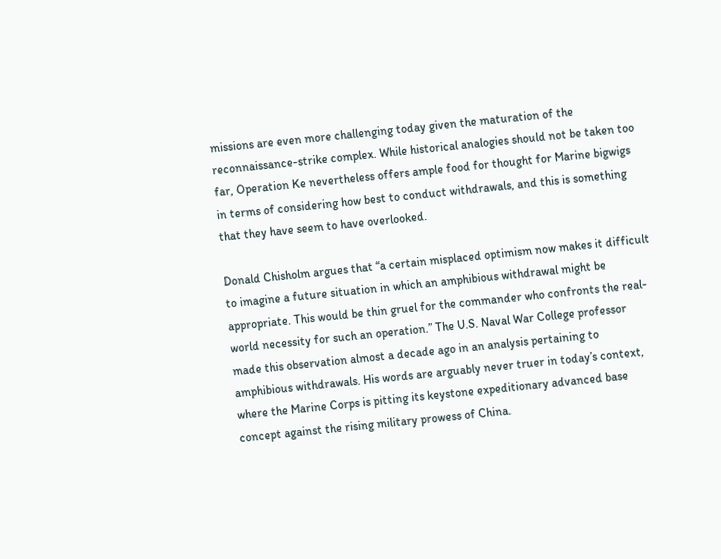missions are even more challenging today given the maturation of the reconnaissance-strike complex. While historical analogies should not be taken too far, Operation Ke nevertheless offers ample food for thought for Marine bigwigs in terms of considering how best to conduct withdrawals, and this is something that they have seem to have overlooked.

Donald Chisholm argues that “a certain misplaced optimism now makes it difficult to imagine a future situation in which an amphibious withdrawal might be appropriate. This would be thin gruel for the commander who confronts the real-world necessity for such an operation.” The U.S. Naval War College professor made this observation almost a decade ago in an analysis pertaining to amphibious withdrawals. His words are arguably never truer in today’s context, where the Marine Corps is pitting its keystone expeditionary advanced base concept against the rising military prowess of China.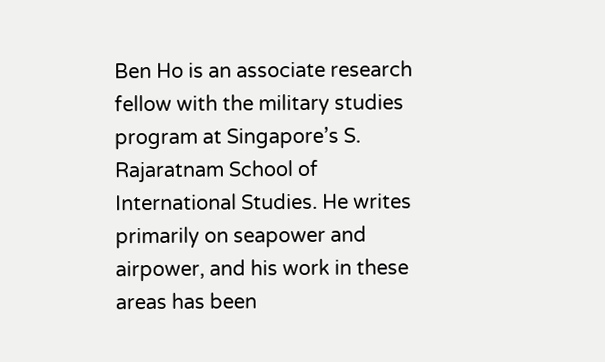Ben Ho is an associate research fellow with the military studies program at Singapore’s S. Rajaratnam School of International Studies. He writes primarily on seapower and airpower, and his work in these areas has been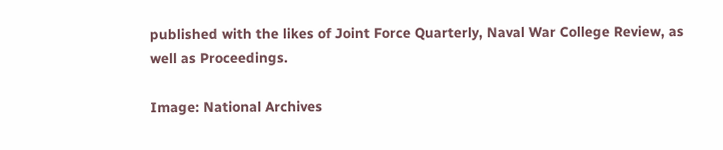published with the likes of Joint Force Quarterly, Naval War College Review, as well as Proceedings.

Image: National Archives